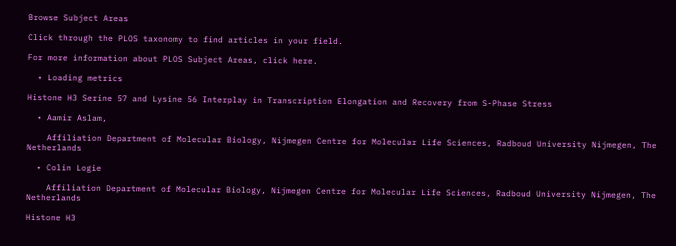Browse Subject Areas

Click through the PLOS taxonomy to find articles in your field.

For more information about PLOS Subject Areas, click here.

  • Loading metrics

Histone H3 Serine 57 and Lysine 56 Interplay in Transcription Elongation and Recovery from S-Phase Stress

  • Aamir Aslam,

    Affiliation Department of Molecular Biology, Nijmegen Centre for Molecular Life Sciences, Radboud University Nijmegen, The Netherlands

  • Colin Logie

    Affiliation Department of Molecular Biology, Nijmegen Centre for Molecular Life Sciences, Radboud University Nijmegen, The Netherlands

Histone H3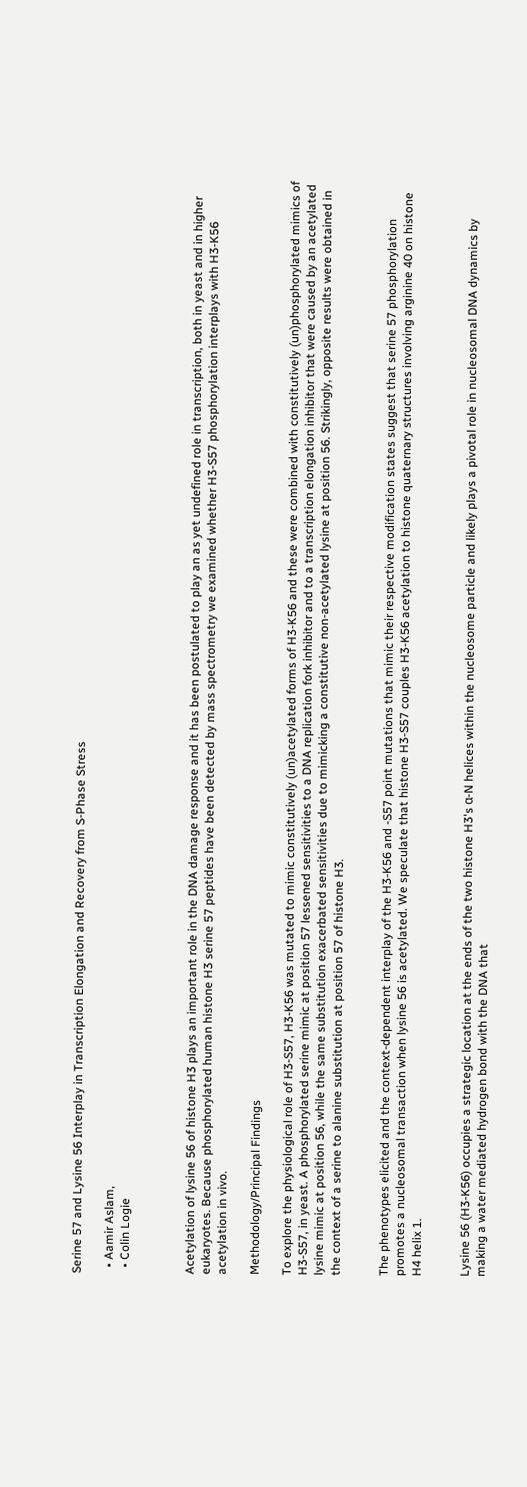Serine 57 and Lysine 56 Interplay in Transcription Elongation and Recovery from S-Phase Stress

  • Aamir Aslam,
  • Colin Logie



Acetylation of lysine 56 of histone H3 plays an important role in the DNA damage response and it has been postulated to play an as yet undefined role in transcription, both in yeast and in higher eukaryotes. Because phosphorylated human histone H3 serine 57 peptides have been detected by mass spectrometry we examined whether H3-S57 phosphorylation interplays with H3-K56 acetylation in vivo.

Methodology/Principal Findings

To explore the physiological role of H3-S57, H3-K56 was mutated to mimic constitutively (un)acetylated forms of H3-K56 and these were combined with constitutively (un)phosphorylated mimics of H3-S57, in yeast. A phosphorylated serine mimic at position 57 lessened sensitivities to a DNA replication fork inhibitor and to a transcription elongation inhibitor that were caused by an acetylated lysine mimic at position 56, while the same substitution exacerbated sensitivities due to mimicking a constitutive non-acetylated lysine at position 56. Strikingly, opposite results were obtained in the context of a serine to alanine substitution at position 57 of histone H3.


The phenotypes elicited and the context-dependent interplay of the H3-K56 and -S57 point mutations that mimic their respective modification states suggest that serine 57 phosphorylation promotes a nucleosomal transaction when lysine 56 is acetylated. We speculate that histone H3-S57 couples H3-K56 acetylation to histone quaternary structures involving arginine 40 on histone H4 helix 1.


Lysine 56 (H3-K56) occupies a strategic location at the ends of the two histone H3's α-N helices within the nucleosome particle and likely plays a pivotal role in nucleosomal DNA dynamics by making a water mediated hydrogen bond with the DNA that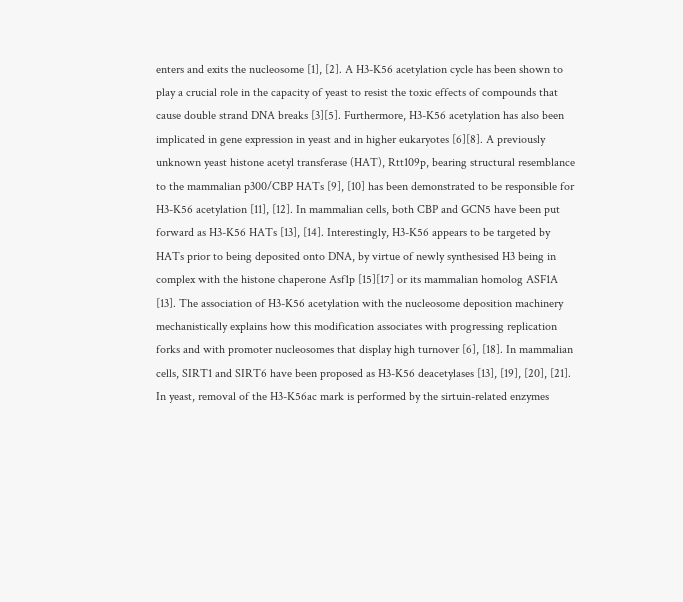enters and exits the nucleosome [1], [2]. A H3-K56 acetylation cycle has been shown to play a crucial role in the capacity of yeast to resist the toxic effects of compounds that cause double strand DNA breaks [3][5]. Furthermore, H3-K56 acetylation has also been implicated in gene expression in yeast and in higher eukaryotes [6][8]. A previously unknown yeast histone acetyl transferase (HAT), Rtt109p, bearing structural resemblance to the mammalian p300/CBP HATs [9], [10] has been demonstrated to be responsible for H3-K56 acetylation [11], [12]. In mammalian cells, both CBP and GCN5 have been put forward as H3-K56 HATs [13], [14]. Interestingly, H3-K56 appears to be targeted by HATs prior to being deposited onto DNA, by virtue of newly synthesised H3 being in complex with the histone chaperone Asf1p [15][17] or its mammalian homolog ASF1A [13]. The association of H3-K56 acetylation with the nucleosome deposition machinery mechanistically explains how this modification associates with progressing replication forks and with promoter nucleosomes that display high turnover [6], [18]. In mammalian cells, SIRT1 and SIRT6 have been proposed as H3-K56 deacetylases [13], [19], [20], [21]. In yeast, removal of the H3-K56ac mark is performed by the sirtuin-related enzymes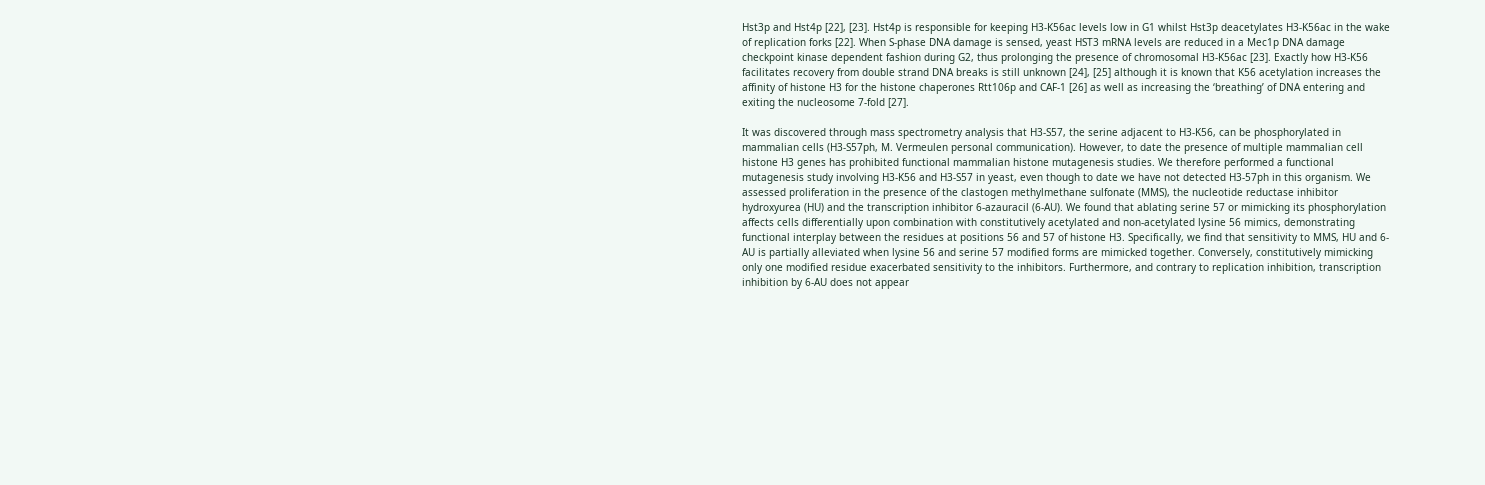Hst3p and Hst4p [22], [23]. Hst4p is responsible for keeping H3-K56ac levels low in G1 whilst Hst3p deacetylates H3-K56ac in the wake of replication forks [22]. When S-phase DNA damage is sensed, yeast HST3 mRNA levels are reduced in a Mec1p DNA damage checkpoint kinase dependent fashion during G2, thus prolonging the presence of chromosomal H3-K56ac [23]. Exactly how H3-K56 facilitates recovery from double strand DNA breaks is still unknown [24], [25] although it is known that K56 acetylation increases the affinity of histone H3 for the histone chaperones Rtt106p and CAF-1 [26] as well as increasing the ‘breathing’ of DNA entering and exiting the nucleosome 7-fold [27].

It was discovered through mass spectrometry analysis that H3-S57, the serine adjacent to H3-K56, can be phosphorylated in mammalian cells (H3-S57ph, M. Vermeulen personal communication). However, to date the presence of multiple mammalian cell histone H3 genes has prohibited functional mammalian histone mutagenesis studies. We therefore performed a functional mutagenesis study involving H3-K56 and H3-S57 in yeast, even though to date we have not detected H3-57ph in this organism. We assessed proliferation in the presence of the clastogen methylmethane sulfonate (MMS), the nucleotide reductase inhibitor hydroxyurea (HU) and the transcription inhibitor 6-azauracil (6-AU). We found that ablating serine 57 or mimicking its phosphorylation affects cells differentially upon combination with constitutively acetylated and non-acetylated lysine 56 mimics, demonstrating functional interplay between the residues at positions 56 and 57 of histone H3. Specifically, we find that sensitivity to MMS, HU and 6-AU is partially alleviated when lysine 56 and serine 57 modified forms are mimicked together. Conversely, constitutively mimicking only one modified residue exacerbated sensitivity to the inhibitors. Furthermore, and contrary to replication inhibition, transcription inhibition by 6-AU does not appear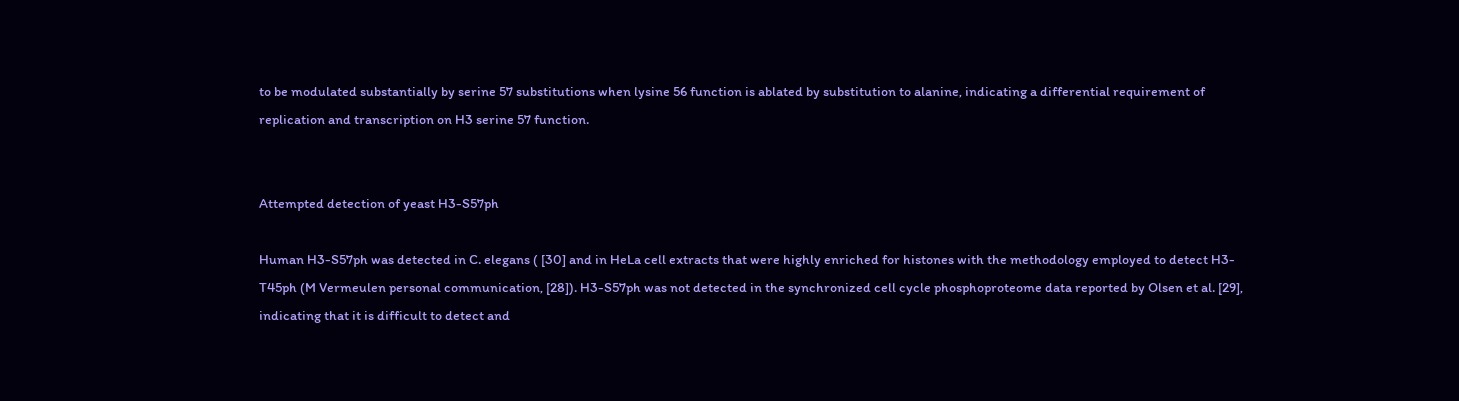to be modulated substantially by serine 57 substitutions when lysine 56 function is ablated by substitution to alanine, indicating a differential requirement of replication and transcription on H3 serine 57 function.


Attempted detection of yeast H3-S57ph

Human H3-S57ph was detected in C. elegans ( [30] and in HeLa cell extracts that were highly enriched for histones with the methodology employed to detect H3-T45ph (M Vermeulen personal communication, [28]). H3-S57ph was not detected in the synchronized cell cycle phosphoproteome data reported by Olsen et al. [29], indicating that it is difficult to detect and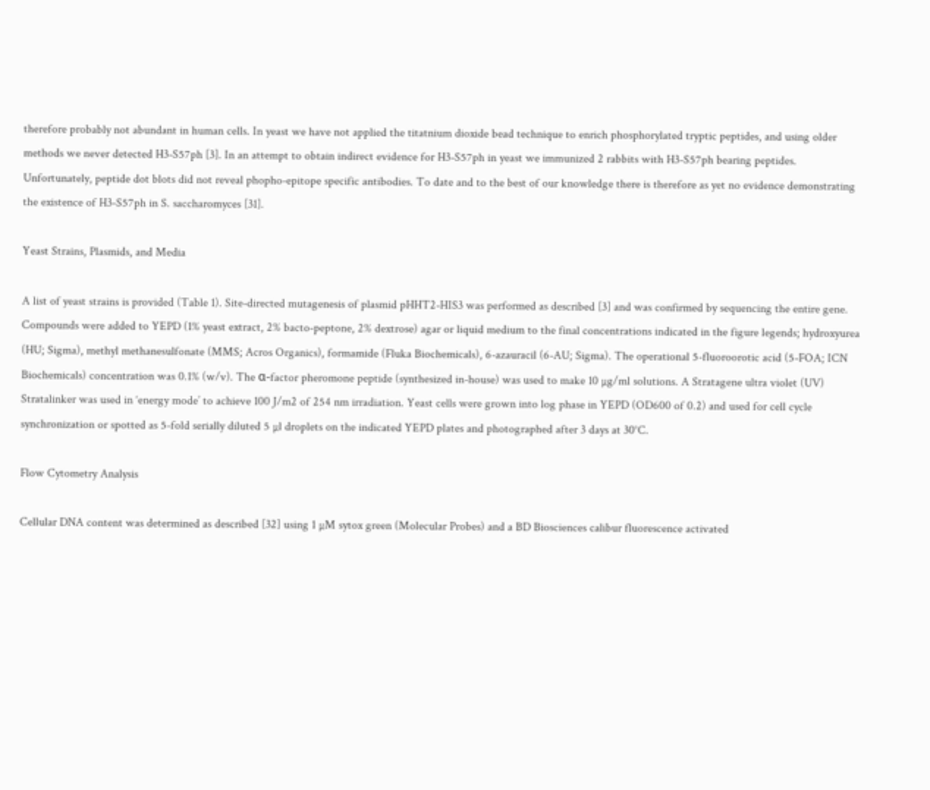therefore probably not abundant in human cells. In yeast we have not applied the titatnium dioxide bead technique to enrich phosphorylated tryptic peptides, and using older methods we never detected H3-S57ph [3]. In an attempt to obtain indirect evidence for H3-S57ph in yeast we immunized 2 rabbits with H3-S57ph bearing peptides. Unfortunately, peptide dot blots did not reveal phopho-epitope specific antibodies. To date and to the best of our knowledge there is therefore as yet no evidence demonstrating the existence of H3-S57ph in S. saccharomyces [31].

Yeast Strains, Plasmids, and Media

A list of yeast strains is provided (Table 1). Site-directed mutagenesis of plasmid pHHT2-HIS3 was performed as described [3] and was confirmed by sequencing the entire gene. Compounds were added to YEPD (1% yeast extract, 2% bacto-peptone, 2% dextrose) agar or liquid medium to the final concentrations indicated in the figure legends; hydroxyurea (HU; Sigma), methyl methanesulfonate (MMS; Acros Organics), formamide (Fluka Biochemicals), 6-azauracil (6-AU; Sigma). The operational 5-fluoroorotic acid (5-FOA; ICN Biochemicals) concentration was 0.1% (w/v). The α-factor pheromone peptide (synthesized in-house) was used to make 10 µg/ml solutions. A Stratagene ultra violet (UV) Stratalinker was used in ‘energy mode’ to achieve 100 J/m2 of 254 nm irradiation. Yeast cells were grown into log phase in YEPD (OD600 of 0.2) and used for cell cycle synchronization or spotted as 5-fold serially diluted 5 µl droplets on the indicated YEPD plates and photographed after 3 days at 30°C.

Flow Cytometry Analysis

Cellular DNA content was determined as described [32] using 1 µM sytox green (Molecular Probes) and a BD Biosciences calibur fluorescence activated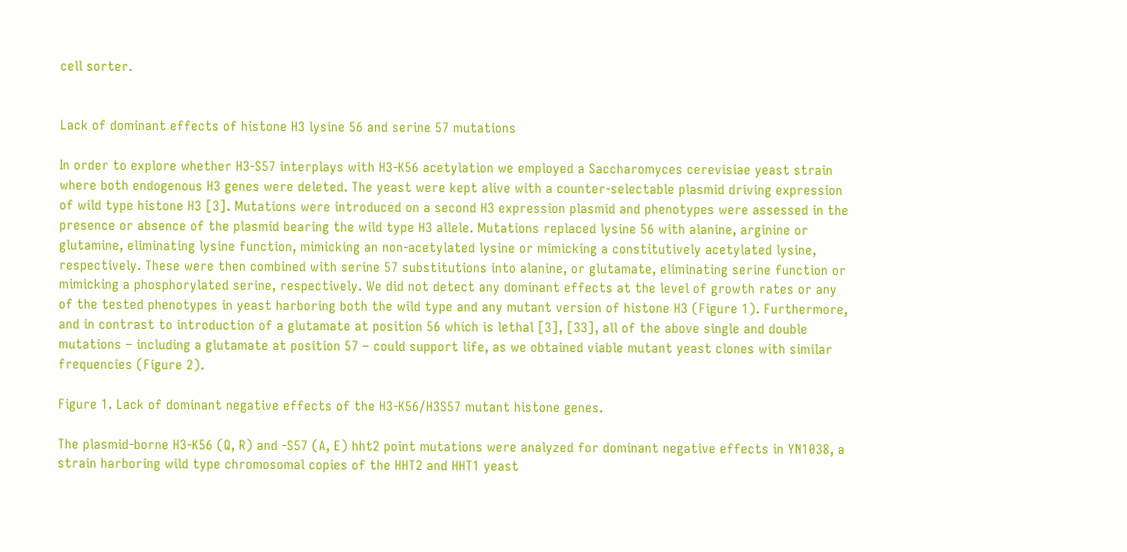cell sorter.


Lack of dominant effects of histone H3 lysine 56 and serine 57 mutations

In order to explore whether H3-S57 interplays with H3-K56 acetylation we employed a Saccharomyces cerevisiae yeast strain where both endogenous H3 genes were deleted. The yeast were kept alive with a counter-selectable plasmid driving expression of wild type histone H3 [3]. Mutations were introduced on a second H3 expression plasmid and phenotypes were assessed in the presence or absence of the plasmid bearing the wild type H3 allele. Mutations replaced lysine 56 with alanine, arginine or glutamine, eliminating lysine function, mimicking an non-acetylated lysine or mimicking a constitutively acetylated lysine, respectively. These were then combined with serine 57 substitutions into alanine, or glutamate, eliminating serine function or mimicking a phosphorylated serine, respectively. We did not detect any dominant effects at the level of growth rates or any of the tested phenotypes in yeast harboring both the wild type and any mutant version of histone H3 (Figure 1). Furthermore, and in contrast to introduction of a glutamate at position 56 which is lethal [3], [33], all of the above single and double mutations – including a glutamate at position 57 – could support life, as we obtained viable mutant yeast clones with similar frequencies (Figure 2).

Figure 1. Lack of dominant negative effects of the H3-K56/H3S57 mutant histone genes.

The plasmid-borne H3-K56 (Q, R) and -S57 (A, E) hht2 point mutations were analyzed for dominant negative effects in YN1038, a strain harboring wild type chromosomal copies of the HHT2 and HHT1 yeast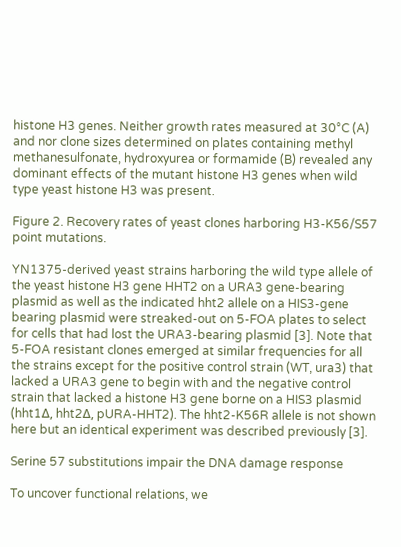histone H3 genes. Neither growth rates measured at 30°C (A) and nor clone sizes determined on plates containing methyl methanesulfonate, hydroxyurea or formamide (B) revealed any dominant effects of the mutant histone H3 genes when wild type yeast histone H3 was present.

Figure 2. Recovery rates of yeast clones harboring H3-K56/S57 point mutations.

YN1375-derived yeast strains harboring the wild type allele of the yeast histone H3 gene HHT2 on a URA3 gene-bearing plasmid as well as the indicated hht2 allele on a HIS3-gene bearing plasmid were streaked-out on 5-FOA plates to select for cells that had lost the URA3-bearing plasmid [3]. Note that 5-FOA resistant clones emerged at similar frequencies for all the strains except for the positive control strain (WT, ura3) that lacked a URA3 gene to begin with and the negative control strain that lacked a histone H3 gene borne on a HIS3 plasmid (hht1Δ, hht2Δ, pURA-HHT2). The hht2-K56R allele is not shown here but an identical experiment was described previously [3].

Serine 57 substitutions impair the DNA damage response

To uncover functional relations, we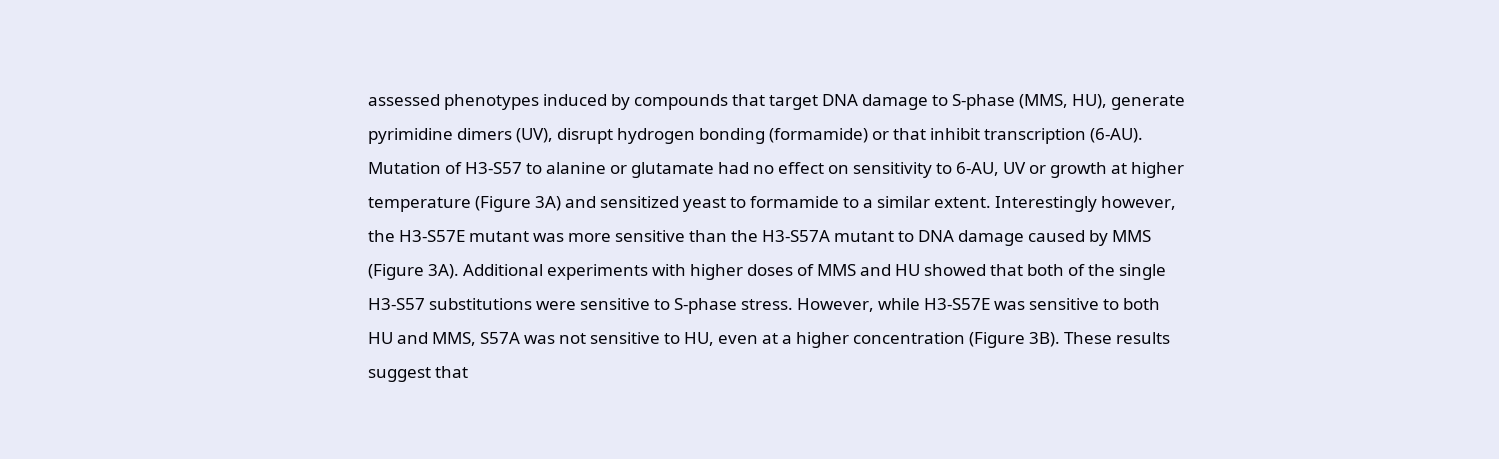assessed phenotypes induced by compounds that target DNA damage to S-phase (MMS, HU), generate pyrimidine dimers (UV), disrupt hydrogen bonding (formamide) or that inhibit transcription (6-AU). Mutation of H3-S57 to alanine or glutamate had no effect on sensitivity to 6-AU, UV or growth at higher temperature (Figure 3A) and sensitized yeast to formamide to a similar extent. Interestingly however, the H3-S57E mutant was more sensitive than the H3-S57A mutant to DNA damage caused by MMS (Figure 3A). Additional experiments with higher doses of MMS and HU showed that both of the single H3-S57 substitutions were sensitive to S-phase stress. However, while H3-S57E was sensitive to both HU and MMS, S57A was not sensitive to HU, even at a higher concentration (Figure 3B). These results suggest that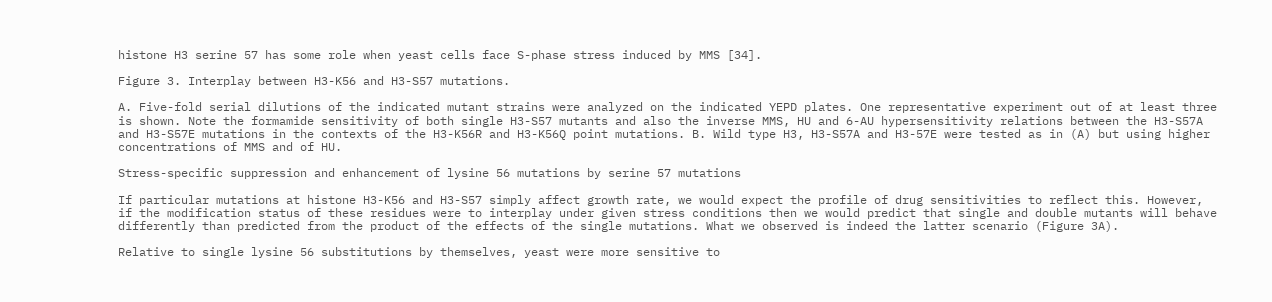histone H3 serine 57 has some role when yeast cells face S-phase stress induced by MMS [34].

Figure 3. Interplay between H3-K56 and H3-S57 mutations.

A. Five-fold serial dilutions of the indicated mutant strains were analyzed on the indicated YEPD plates. One representative experiment out of at least three is shown. Note the formamide sensitivity of both single H3-S57 mutants and also the inverse MMS, HU and 6-AU hypersensitivity relations between the H3-S57A and H3-S57E mutations in the contexts of the H3-K56R and H3-K56Q point mutations. B. Wild type H3, H3-S57A and H3-57E were tested as in (A) but using higher concentrations of MMS and of HU.

Stress-specific suppression and enhancement of lysine 56 mutations by serine 57 mutations

If particular mutations at histone H3-K56 and H3-S57 simply affect growth rate, we would expect the profile of drug sensitivities to reflect this. However, if the modification status of these residues were to interplay under given stress conditions then we would predict that single and double mutants will behave differently than predicted from the product of the effects of the single mutations. What we observed is indeed the latter scenario (Figure 3A).

Relative to single lysine 56 substitutions by themselves, yeast were more sensitive to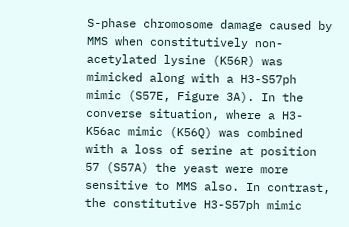S-phase chromosome damage caused by MMS when constitutively non-acetylated lysine (K56R) was mimicked along with a H3-S57ph mimic (S57E, Figure 3A). In the converse situation, where a H3-K56ac mimic (K56Q) was combined with a loss of serine at position 57 (S57A) the yeast were more sensitive to MMS also. In contrast, the constitutive H3-S57ph mimic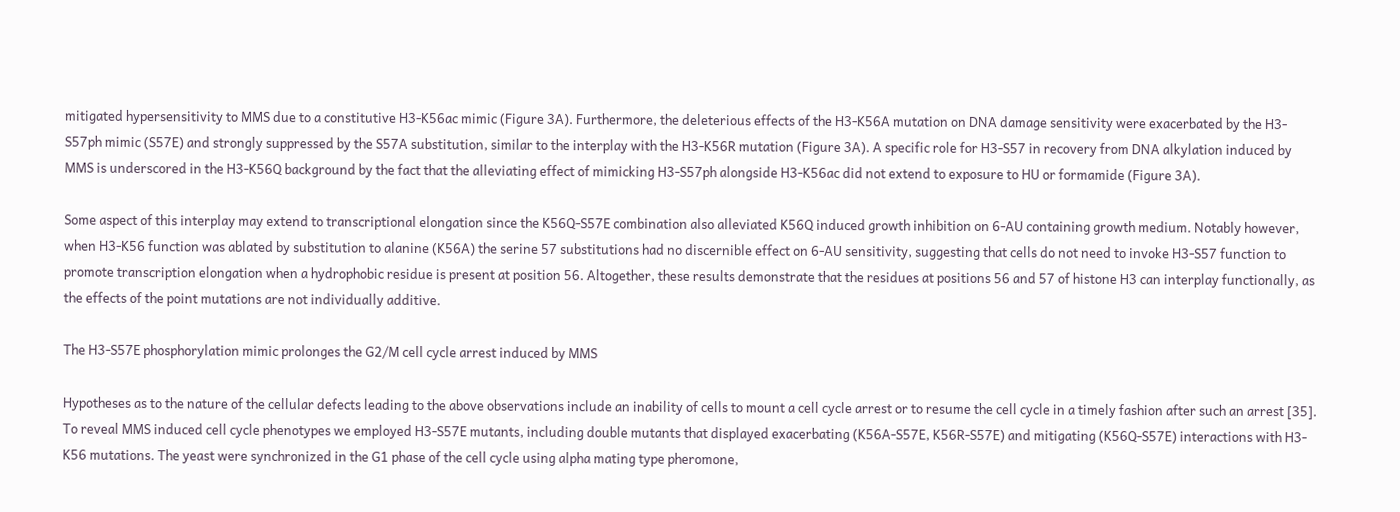mitigated hypersensitivity to MMS due to a constitutive H3-K56ac mimic (Figure 3A). Furthermore, the deleterious effects of the H3-K56A mutation on DNA damage sensitivity were exacerbated by the H3-S57ph mimic (S57E) and strongly suppressed by the S57A substitution, similar to the interplay with the H3-K56R mutation (Figure 3A). A specific role for H3-S57 in recovery from DNA alkylation induced by MMS is underscored in the H3-K56Q background by the fact that the alleviating effect of mimicking H3-S57ph alongside H3-K56ac did not extend to exposure to HU or formamide (Figure 3A).

Some aspect of this interplay may extend to transcriptional elongation since the K56Q-S57E combination also alleviated K56Q induced growth inhibition on 6-AU containing growth medium. Notably however, when H3-K56 function was ablated by substitution to alanine (K56A) the serine 57 substitutions had no discernible effect on 6-AU sensitivity, suggesting that cells do not need to invoke H3-S57 function to promote transcription elongation when a hydrophobic residue is present at position 56. Altogether, these results demonstrate that the residues at positions 56 and 57 of histone H3 can interplay functionally, as the effects of the point mutations are not individually additive.

The H3-S57E phosphorylation mimic prolonges the G2/M cell cycle arrest induced by MMS

Hypotheses as to the nature of the cellular defects leading to the above observations include an inability of cells to mount a cell cycle arrest or to resume the cell cycle in a timely fashion after such an arrest [35]. To reveal MMS induced cell cycle phenotypes we employed H3-S57E mutants, including double mutants that displayed exacerbating (K56A-S57E, K56R-S57E) and mitigating (K56Q-S57E) interactions with H3-K56 mutations. The yeast were synchronized in the G1 phase of the cell cycle using alpha mating type pheromone,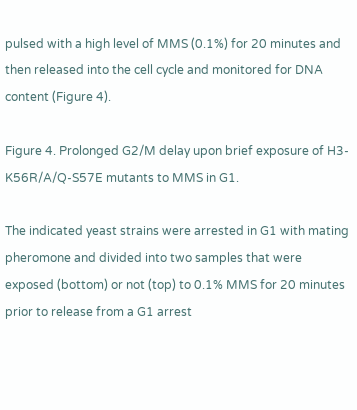pulsed with a high level of MMS (0.1%) for 20 minutes and then released into the cell cycle and monitored for DNA content (Figure 4).

Figure 4. Prolonged G2/M delay upon brief exposure of H3-K56R/A/Q-S57E mutants to MMS in G1.

The indicated yeast strains were arrested in G1 with mating pheromone and divided into two samples that were exposed (bottom) or not (top) to 0.1% MMS for 20 minutes prior to release from a G1 arrest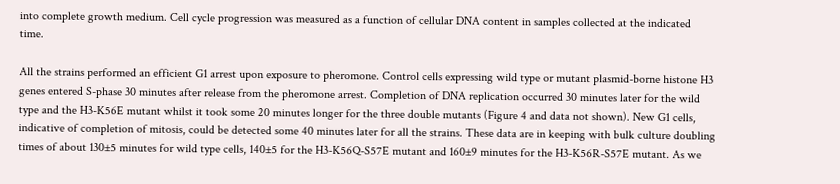into complete growth medium. Cell cycle progression was measured as a function of cellular DNA content in samples collected at the indicated time.

All the strains performed an efficient G1 arrest upon exposure to pheromone. Control cells expressing wild type or mutant plasmid-borne histone H3 genes entered S-phase 30 minutes after release from the pheromone arrest. Completion of DNA replication occurred 30 minutes later for the wild type and the H3-K56E mutant whilst it took some 20 minutes longer for the three double mutants (Figure 4 and data not shown). New G1 cells, indicative of completion of mitosis, could be detected some 40 minutes later for all the strains. These data are in keeping with bulk culture doubling times of about 130±5 minutes for wild type cells, 140±5 for the H3-K56Q-S57E mutant and 160±9 minutes for the H3-K56R-S57E mutant. As we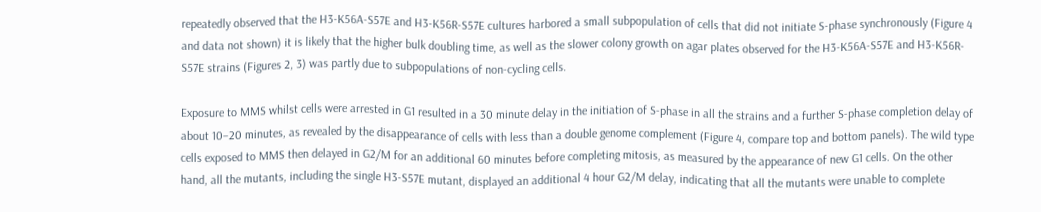repeatedly observed that the H3-K56A-S57E and H3-K56R-S57E cultures harbored a small subpopulation of cells that did not initiate S-phase synchronously (Figure 4 and data not shown) it is likely that the higher bulk doubling time, as well as the slower colony growth on agar plates observed for the H3-K56A-S57E and H3-K56R-S57E strains (Figures 2, 3) was partly due to subpopulations of non-cycling cells.

Exposure to MMS whilst cells were arrested in G1 resulted in a 30 minute delay in the initiation of S-phase in all the strains and a further S-phase completion delay of about 10–20 minutes, as revealed by the disappearance of cells with less than a double genome complement (Figure 4, compare top and bottom panels). The wild type cells exposed to MMS then delayed in G2/M for an additional 60 minutes before completing mitosis, as measured by the appearance of new G1 cells. On the other hand, all the mutants, including the single H3-S57E mutant, displayed an additional 4 hour G2/M delay, indicating that all the mutants were unable to complete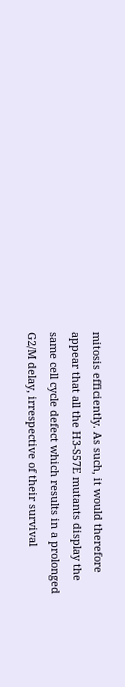mitosis efficiently. As such, it would therefore appear that all the H3-S57E mutants display the same cell cycle defect which results in a prolonged G2/M delay, irrespective of their survival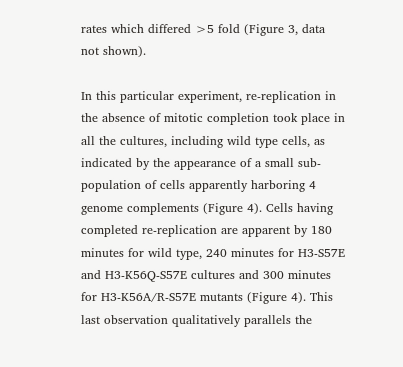rates which differed >5 fold (Figure 3, data not shown).

In this particular experiment, re-replication in the absence of mitotic completion took place in all the cultures, including wild type cells, as indicated by the appearance of a small sub-population of cells apparently harboring 4 genome complements (Figure 4). Cells having completed re-replication are apparent by 180 minutes for wild type, 240 minutes for H3-S57E and H3-K56Q-S57E cultures and 300 minutes for H3-K56A/R-S57E mutants (Figure 4). This last observation qualitatively parallels the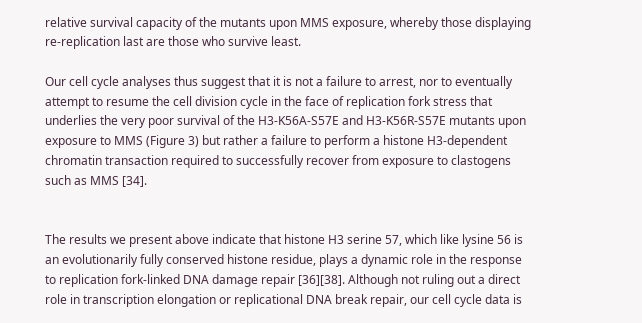relative survival capacity of the mutants upon MMS exposure, whereby those displaying re-replication last are those who survive least.

Our cell cycle analyses thus suggest that it is not a failure to arrest, nor to eventually attempt to resume the cell division cycle in the face of replication fork stress that underlies the very poor survival of the H3-K56A-S57E and H3-K56R-S57E mutants upon exposure to MMS (Figure 3) but rather a failure to perform a histone H3-dependent chromatin transaction required to successfully recover from exposure to clastogens such as MMS [34].


The results we present above indicate that histone H3 serine 57, which like lysine 56 is an evolutionarily fully conserved histone residue, plays a dynamic role in the response to replication fork-linked DNA damage repair [36][38]. Although not ruling out a direct role in transcription elongation or replicational DNA break repair, our cell cycle data is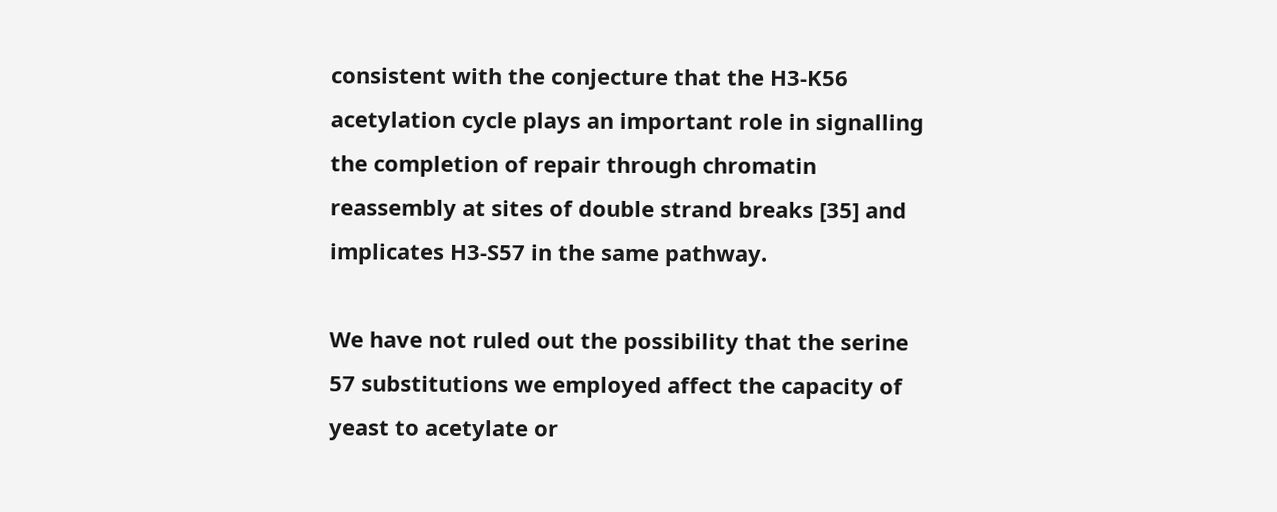consistent with the conjecture that the H3-K56 acetylation cycle plays an important role in signalling the completion of repair through chromatin reassembly at sites of double strand breaks [35] and implicates H3-S57 in the same pathway.

We have not ruled out the possibility that the serine 57 substitutions we employed affect the capacity of yeast to acetylate or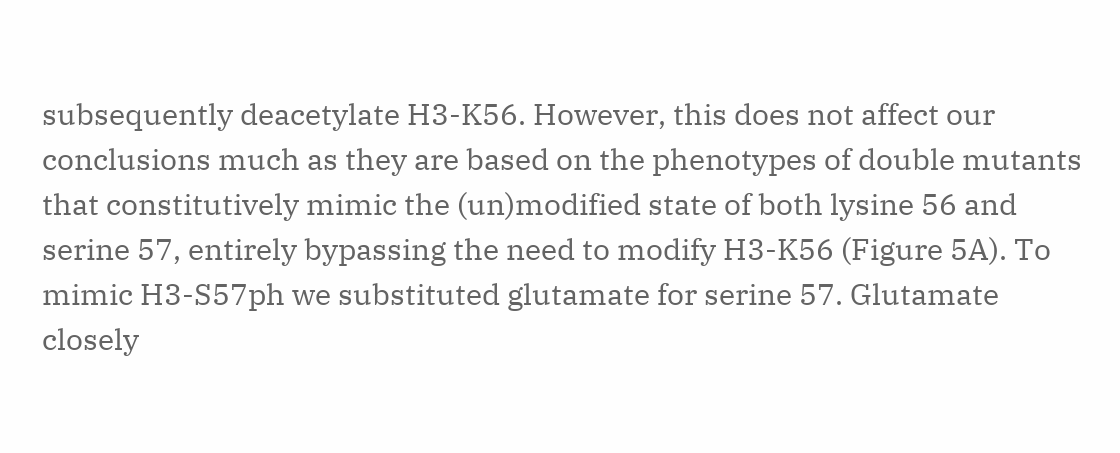subsequently deacetylate H3-K56. However, this does not affect our conclusions much as they are based on the phenotypes of double mutants that constitutively mimic the (un)modified state of both lysine 56 and serine 57, entirely bypassing the need to modify H3-K56 (Figure 5A). To mimic H3-S57ph we substituted glutamate for serine 57. Glutamate closely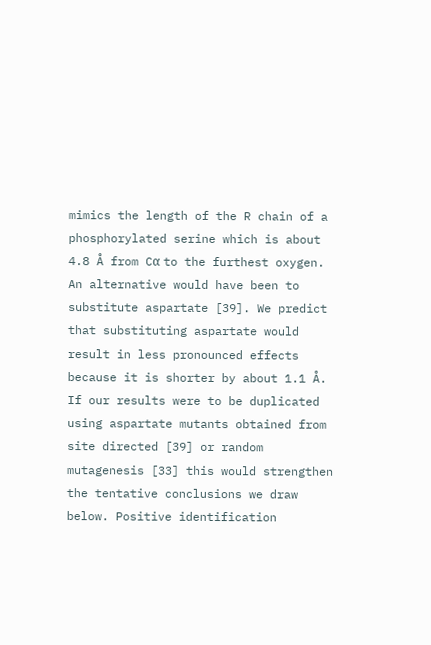mimics the length of the R chain of a phosphorylated serine which is about 4.8 Å from Cα to the furthest oxygen. An alternative would have been to substitute aspartate [39]. We predict that substituting aspartate would result in less pronounced effects because it is shorter by about 1.1 Å. If our results were to be duplicated using aspartate mutants obtained from site directed [39] or random mutagenesis [33] this would strengthen the tentative conclusions we draw below. Positive identification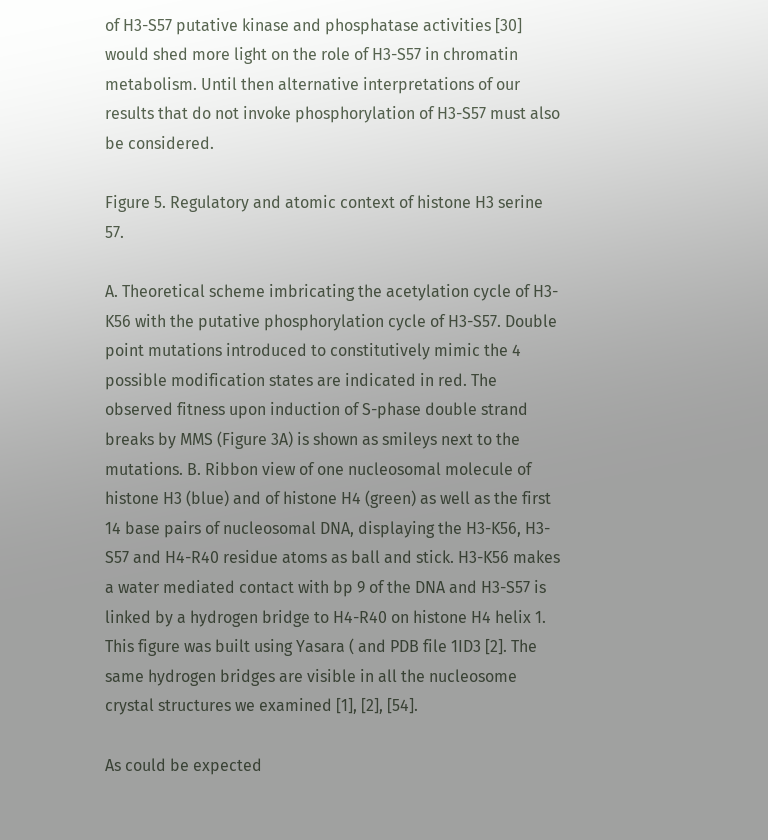of H3-S57 putative kinase and phosphatase activities [30] would shed more light on the role of H3-S57 in chromatin metabolism. Until then alternative interpretations of our results that do not invoke phosphorylation of H3-S57 must also be considered.

Figure 5. Regulatory and atomic context of histone H3 serine 57.

A. Theoretical scheme imbricating the acetylation cycle of H3-K56 with the putative phosphorylation cycle of H3-S57. Double point mutations introduced to constitutively mimic the 4 possible modification states are indicated in red. The observed fitness upon induction of S-phase double strand breaks by MMS (Figure 3A) is shown as smileys next to the mutations. B. Ribbon view of one nucleosomal molecule of histone H3 (blue) and of histone H4 (green) as well as the first 14 base pairs of nucleosomal DNA, displaying the H3-K56, H3-S57 and H4-R40 residue atoms as ball and stick. H3-K56 makes a water mediated contact with bp 9 of the DNA and H3-S57 is linked by a hydrogen bridge to H4-R40 on histone H4 helix 1. This figure was built using Yasara ( and PDB file 1ID3 [2]. The same hydrogen bridges are visible in all the nucleosome crystal structures we examined [1], [2], [54].

As could be expected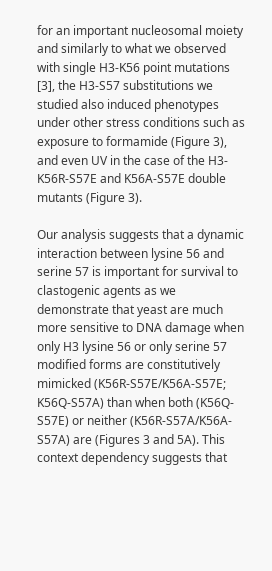for an important nucleosomal moiety and similarly to what we observed with single H3-K56 point mutations [3], the H3-S57 substitutions we studied also induced phenotypes under other stress conditions such as exposure to formamide (Figure 3), and even UV in the case of the H3-K56R-S57E and K56A-S57E double mutants (Figure 3).

Our analysis suggests that a dynamic interaction between lysine 56 and serine 57 is important for survival to clastogenic agents as we demonstrate that yeast are much more sensitive to DNA damage when only H3 lysine 56 or only serine 57 modified forms are constitutively mimicked (K56R-S57E/K56A-S57E; K56Q-S57A) than when both (K56Q-S57E) or neither (K56R-S57A/K56A-S57A) are (Figures 3 and 5A). This context dependency suggests that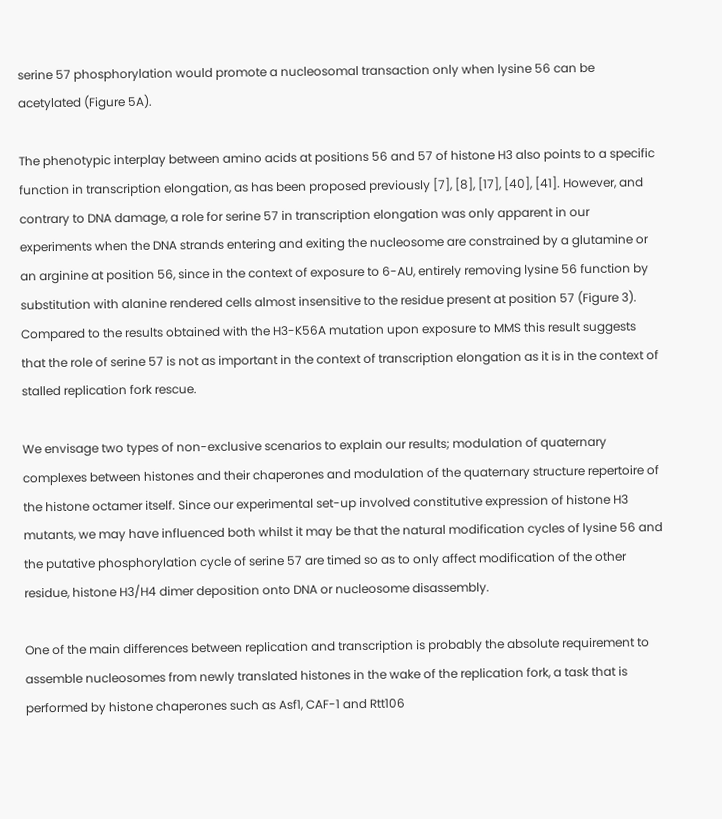serine 57 phosphorylation would promote a nucleosomal transaction only when lysine 56 can be acetylated (Figure 5A).

The phenotypic interplay between amino acids at positions 56 and 57 of histone H3 also points to a specific function in transcription elongation, as has been proposed previously [7], [8], [17], [40], [41]. However, and contrary to DNA damage, a role for serine 57 in transcription elongation was only apparent in our experiments when the DNA strands entering and exiting the nucleosome are constrained by a glutamine or an arginine at position 56, since in the context of exposure to 6-AU, entirely removing lysine 56 function by substitution with alanine rendered cells almost insensitive to the residue present at position 57 (Figure 3). Compared to the results obtained with the H3-K56A mutation upon exposure to MMS this result suggests that the role of serine 57 is not as important in the context of transcription elongation as it is in the context of stalled replication fork rescue.

We envisage two types of non-exclusive scenarios to explain our results; modulation of quaternary complexes between histones and their chaperones and modulation of the quaternary structure repertoire of the histone octamer itself. Since our experimental set-up involved constitutive expression of histone H3 mutants, we may have influenced both whilst it may be that the natural modification cycles of lysine 56 and the putative phosphorylation cycle of serine 57 are timed so as to only affect modification of the other residue, histone H3/H4 dimer deposition onto DNA or nucleosome disassembly.

One of the main differences between replication and transcription is probably the absolute requirement to assemble nucleosomes from newly translated histones in the wake of the replication fork, a task that is performed by histone chaperones such as Asf1, CAF-1 and Rtt106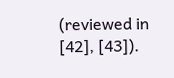(reviewed in [42], [43]).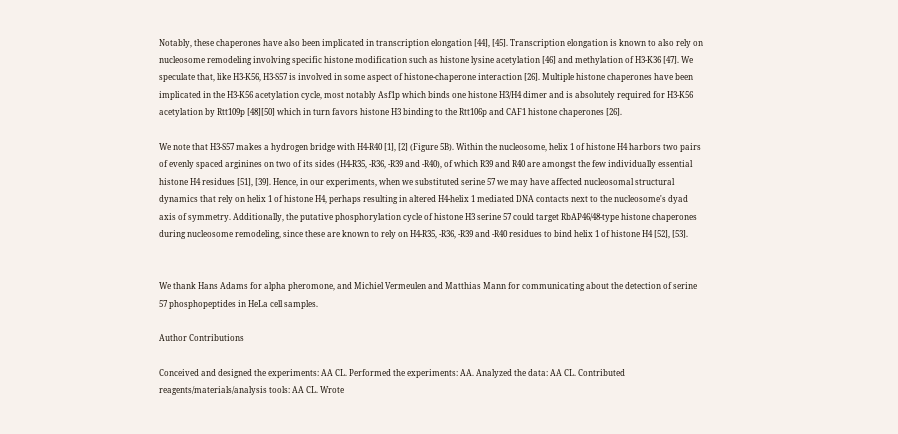Notably, these chaperones have also been implicated in transcription elongation [44], [45]. Transcription elongation is known to also rely on nucleosome remodeling involving specific histone modification such as histone lysine acetylation [46] and methylation of H3-K36 [47]. We speculate that, like H3-K56, H3-S57 is involved in some aspect of histone-chaperone interaction [26]. Multiple histone chaperones have been implicated in the H3-K56 acetylation cycle, most notably Asf1p which binds one histone H3/H4 dimer and is absolutely required for H3-K56 acetylation by Rtt109p [48][50] which in turn favors histone H3 binding to the Rtt106p and CAF1 histone chaperones [26].

We note that H3-S57 makes a hydrogen bridge with H4-R40 [1], [2] (Figure 5B). Within the nucleosome, helix 1 of histone H4 harbors two pairs of evenly spaced arginines on two of its sides (H4-R35, -R36, -R39 and -R40), of which R39 and R40 are amongst the few individually essential histone H4 residues [51], [39]. Hence, in our experiments, when we substituted serine 57 we may have affected nucleosomal structural dynamics that rely on helix 1 of histone H4, perhaps resulting in altered H4-helix 1 mediated DNA contacts next to the nucleosome's dyad axis of symmetry. Additionally, the putative phosphorylation cycle of histone H3 serine 57 could target RbAP46/48-type histone chaperones during nucleosome remodeling, since these are known to rely on H4-R35, -R36, -R39 and -R40 residues to bind helix 1 of histone H4 [52], [53].


We thank Hans Adams for alpha pheromone, and Michiel Vermeulen and Matthias Mann for communicating about the detection of serine 57 phosphopeptides in HeLa cell samples.

Author Contributions

Conceived and designed the experiments: AA CL. Performed the experiments: AA. Analyzed the data: AA CL. Contributed reagents/materials/analysis tools: AA CL. Wrote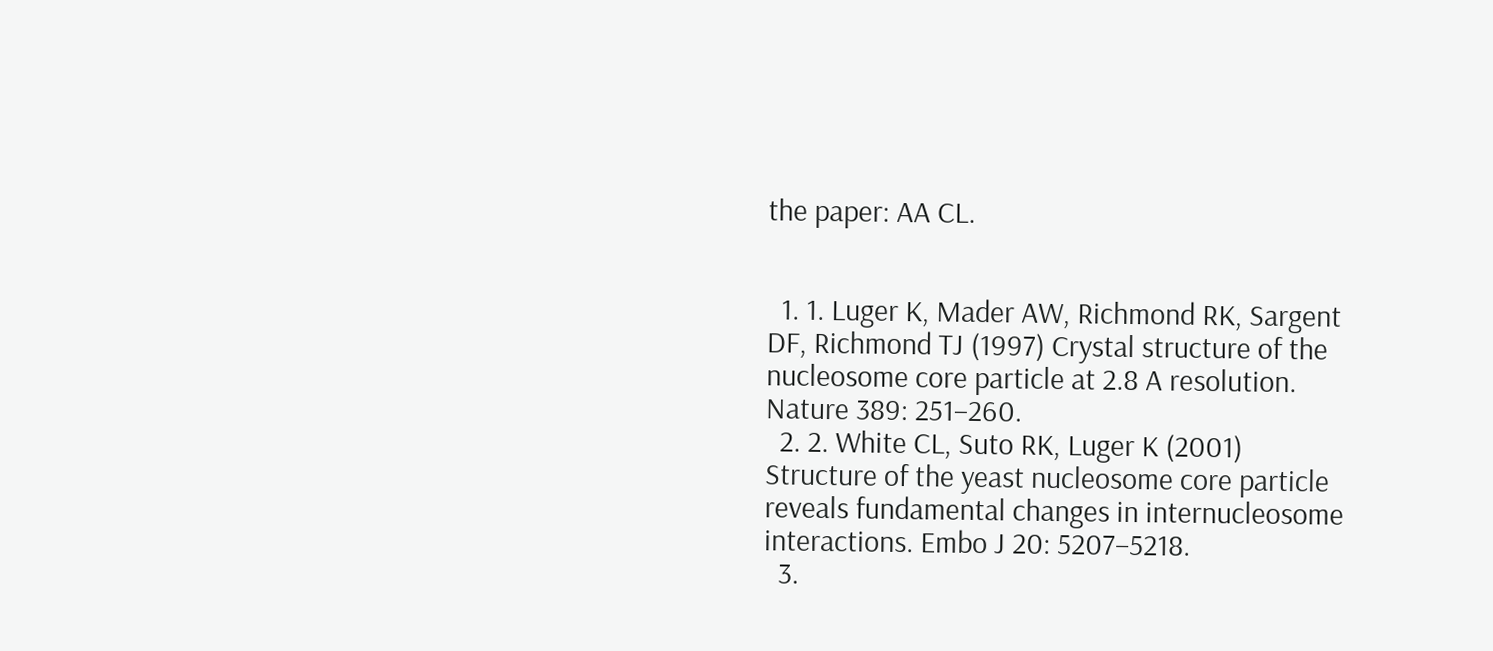the paper: AA CL.


  1. 1. Luger K, Mader AW, Richmond RK, Sargent DF, Richmond TJ (1997) Crystal structure of the nucleosome core particle at 2.8 A resolution. Nature 389: 251–260.
  2. 2. White CL, Suto RK, Luger K (2001) Structure of the yeast nucleosome core particle reveals fundamental changes in internucleosome interactions. Embo J 20: 5207–5218.
  3.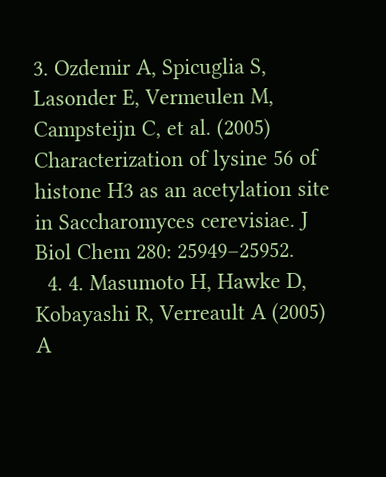3. Ozdemir A, Spicuglia S, Lasonder E, Vermeulen M, Campsteijn C, et al. (2005) Characterization of lysine 56 of histone H3 as an acetylation site in Saccharomyces cerevisiae. J Biol Chem 280: 25949–25952.
  4. 4. Masumoto H, Hawke D, Kobayashi R, Verreault A (2005) A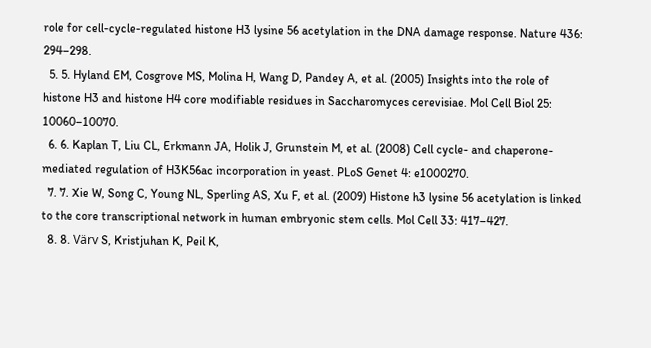role for cell-cycle-regulated histone H3 lysine 56 acetylation in the DNA damage response. Nature 436: 294–298.
  5. 5. Hyland EM, Cosgrove MS, Molina H, Wang D, Pandey A, et al. (2005) Insights into the role of histone H3 and histone H4 core modifiable residues in Saccharomyces cerevisiae. Mol Cell Biol 25: 10060–10070.
  6. 6. Kaplan T, Liu CL, Erkmann JA, Holik J, Grunstein M, et al. (2008) Cell cycle- and chaperone-mediated regulation of H3K56ac incorporation in yeast. PLoS Genet 4: e1000270.
  7. 7. Xie W, Song C, Young NL, Sperling AS, Xu F, et al. (2009) Histone h3 lysine 56 acetylation is linked to the core transcriptional network in human embryonic stem cells. Mol Cell 33: 417–427.
  8. 8. Värv S, Kristjuhan K, Peil K,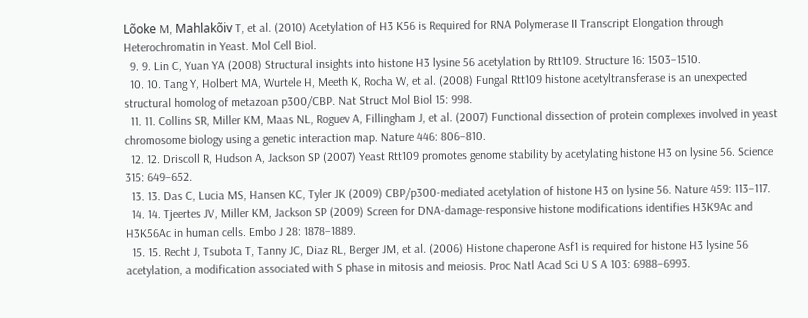Lõoke M, Mahlakõiv T, et al. (2010) Acetylation of H3 K56 is Required for RNA Polymerase II Transcript Elongation through Heterochromatin in Yeast. Mol Cell Biol.
  9. 9. Lin C, Yuan YA (2008) Structural insights into histone H3 lysine 56 acetylation by Rtt109. Structure 16: 1503–1510.
  10. 10. Tang Y, Holbert MA, Wurtele H, Meeth K, Rocha W, et al. (2008) Fungal Rtt109 histone acetyltransferase is an unexpected structural homolog of metazoan p300/CBP. Nat Struct Mol Biol 15: 998.
  11. 11. Collins SR, Miller KM, Maas NL, Roguev A, Fillingham J, et al. (2007) Functional dissection of protein complexes involved in yeast chromosome biology using a genetic interaction map. Nature 446: 806–810.
  12. 12. Driscoll R, Hudson A, Jackson SP (2007) Yeast Rtt109 promotes genome stability by acetylating histone H3 on lysine 56. Science 315: 649–652.
  13. 13. Das C, Lucia MS, Hansen KC, Tyler JK (2009) CBP/p300-mediated acetylation of histone H3 on lysine 56. Nature 459: 113–117.
  14. 14. Tjeertes JV, Miller KM, Jackson SP (2009) Screen for DNA-damage-responsive histone modifications identifies H3K9Ac and H3K56Ac in human cells. Embo J 28: 1878–1889.
  15. 15. Recht J, Tsubota T, Tanny JC, Diaz RL, Berger JM, et al. (2006) Histone chaperone Asf1 is required for histone H3 lysine 56 acetylation, a modification associated with S phase in mitosis and meiosis. Proc Natl Acad Sci U S A 103: 6988–6993.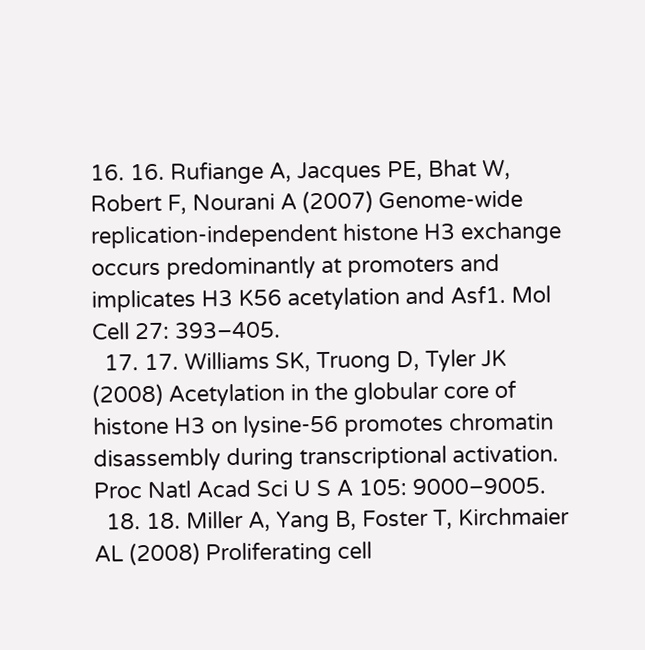16. 16. Rufiange A, Jacques PE, Bhat W, Robert F, Nourani A (2007) Genome-wide replication-independent histone H3 exchange occurs predominantly at promoters and implicates H3 K56 acetylation and Asf1. Mol Cell 27: 393–405.
  17. 17. Williams SK, Truong D, Tyler JK (2008) Acetylation in the globular core of histone H3 on lysine-56 promotes chromatin disassembly during transcriptional activation. Proc Natl Acad Sci U S A 105: 9000–9005.
  18. 18. Miller A, Yang B, Foster T, Kirchmaier AL (2008) Proliferating cell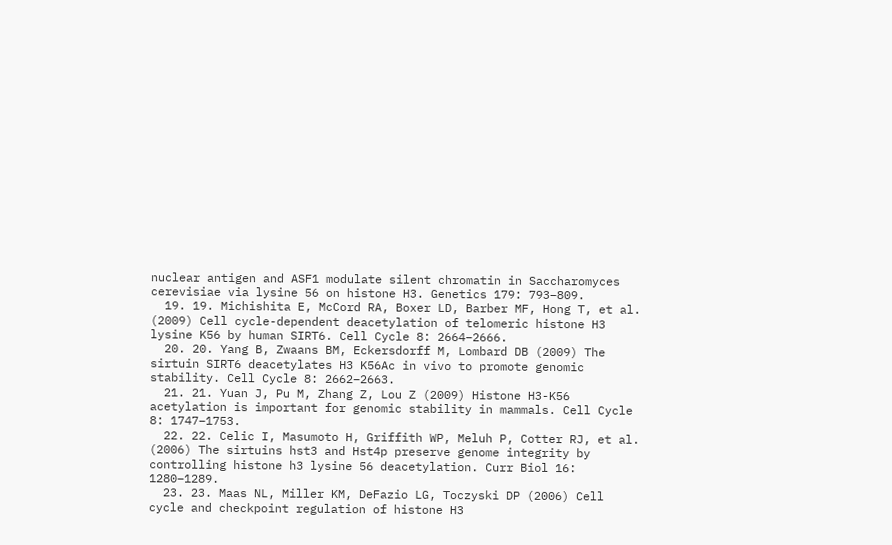nuclear antigen and ASF1 modulate silent chromatin in Saccharomyces cerevisiae via lysine 56 on histone H3. Genetics 179: 793–809.
  19. 19. Michishita E, McCord RA, Boxer LD, Barber MF, Hong T, et al. (2009) Cell cycle-dependent deacetylation of telomeric histone H3 lysine K56 by human SIRT6. Cell Cycle 8: 2664–2666.
  20. 20. Yang B, Zwaans BM, Eckersdorff M, Lombard DB (2009) The sirtuin SIRT6 deacetylates H3 K56Ac in vivo to promote genomic stability. Cell Cycle 8: 2662–2663.
  21. 21. Yuan J, Pu M, Zhang Z, Lou Z (2009) Histone H3-K56 acetylation is important for genomic stability in mammals. Cell Cycle 8: 1747–1753.
  22. 22. Celic I, Masumoto H, Griffith WP, Meluh P, Cotter RJ, et al. (2006) The sirtuins hst3 and Hst4p preserve genome integrity by controlling histone h3 lysine 56 deacetylation. Curr Biol 16: 1280–1289.
  23. 23. Maas NL, Miller KM, DeFazio LG, Toczyski DP (2006) Cell cycle and checkpoint regulation of histone H3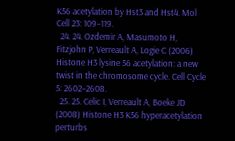K56 acetylation by Hst3 and Hst4. Mol Cell 23: 109–119.
  24. 24. Ozdemir A, Masumoto H, Fitzjohn P, Verreault A, Logie C (2006) Histone H3 lysine 56 acetylation: a new twist in the chromosome cycle. Cell Cycle 5: 2602–2608.
  25. 25. Celic I, Verreault A, Boeke JD (2008) Histone H3 K56 hyperacetylation perturbs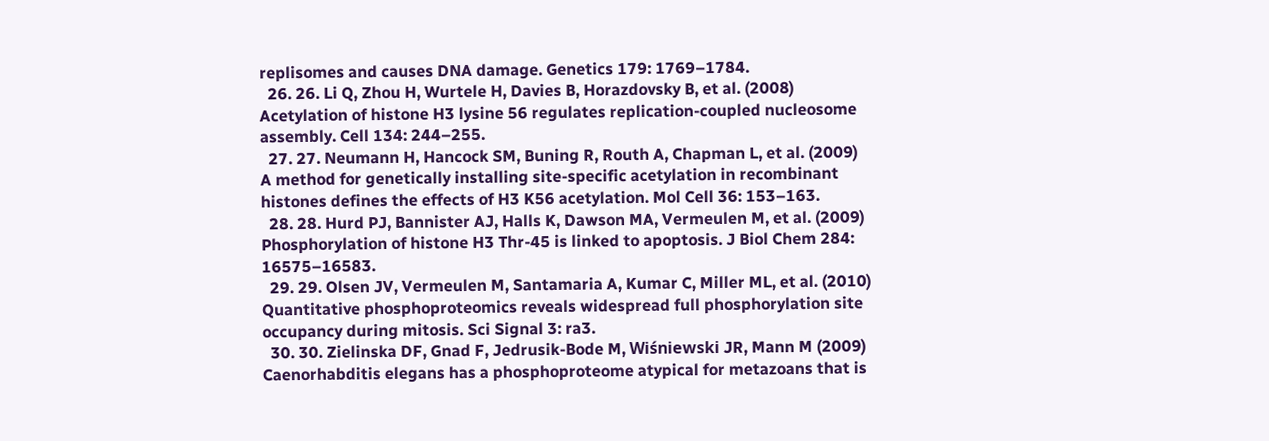replisomes and causes DNA damage. Genetics 179: 1769–1784.
  26. 26. Li Q, Zhou H, Wurtele H, Davies B, Horazdovsky B, et al. (2008) Acetylation of histone H3 lysine 56 regulates replication-coupled nucleosome assembly. Cell 134: 244–255.
  27. 27. Neumann H, Hancock SM, Buning R, Routh A, Chapman L, et al. (2009) A method for genetically installing site-specific acetylation in recombinant histones defines the effects of H3 K56 acetylation. Mol Cell 36: 153–163.
  28. 28. Hurd PJ, Bannister AJ, Halls K, Dawson MA, Vermeulen M, et al. (2009) Phosphorylation of histone H3 Thr-45 is linked to apoptosis. J Biol Chem 284: 16575–16583.
  29. 29. Olsen JV, Vermeulen M, Santamaria A, Kumar C, Miller ML, et al. (2010) Quantitative phosphoproteomics reveals widespread full phosphorylation site occupancy during mitosis. Sci Signal 3: ra3.
  30. 30. Zielinska DF, Gnad F, Jedrusik-Bode M, Wiśniewski JR, Mann M (2009) Caenorhabditis elegans has a phosphoproteome atypical for metazoans that is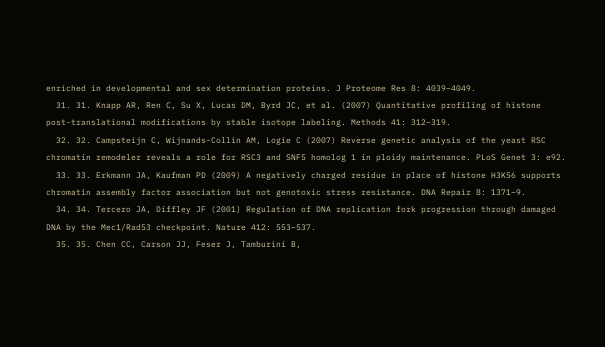enriched in developmental and sex determination proteins. J Proteome Res 8: 4039–4049.
  31. 31. Knapp AR, Ren C, Su X, Lucas DM, Byrd JC, et al. (2007) Quantitative profiling of histone post-translational modifications by stable isotope labeling. Methods 41: 312–319.
  32. 32. Campsteijn C, Wijnands-Collin AM, Logie C (2007) Reverse genetic analysis of the yeast RSC chromatin remodeler reveals a role for RSC3 and SNF5 homolog 1 in ploidy maintenance. PLoS Genet 3: e92.
  33. 33. Erkmann JA, Kaufman PD (2009) A negatively charged residue in place of histone H3K56 supports chromatin assembly factor association but not genotoxic stress resistance. DNA Repair 8: 1371–9.
  34. 34. Tercero JA, Diffley JF (2001) Regulation of DNA replication fork progression through damaged DNA by the Mec1/Rad53 checkpoint. Nature 412: 553–537.
  35. 35. Chen CC, Carson JJ, Feser J, Tamburini B,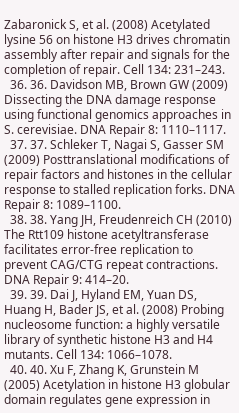Zabaronick S, et al. (2008) Acetylated lysine 56 on histone H3 drives chromatin assembly after repair and signals for the completion of repair. Cell 134: 231–243.
  36. 36. Davidson MB, Brown GW (2009) Dissecting the DNA damage response using functional genomics approaches in S. cerevisiae. DNA Repair 8: 1110–1117.
  37. 37. Schleker T, Nagai S, Gasser SM (2009) Posttranslational modifications of repair factors and histones in the cellular response to stalled replication forks. DNA Repair 8: 1089–1100.
  38. 38. Yang JH, Freudenreich CH (2010) The Rtt109 histone acetyltransferase facilitates error-free replication to prevent CAG/CTG repeat contractions. DNA Repair 9: 414–20.
  39. 39. Dai J, Hyland EM, Yuan DS, Huang H, Bader JS, et al. (2008) Probing nucleosome function: a highly versatile library of synthetic histone H3 and H4 mutants. Cell 134: 1066–1078.
  40. 40. Xu F, Zhang K, Grunstein M (2005) Acetylation in histone H3 globular domain regulates gene expression in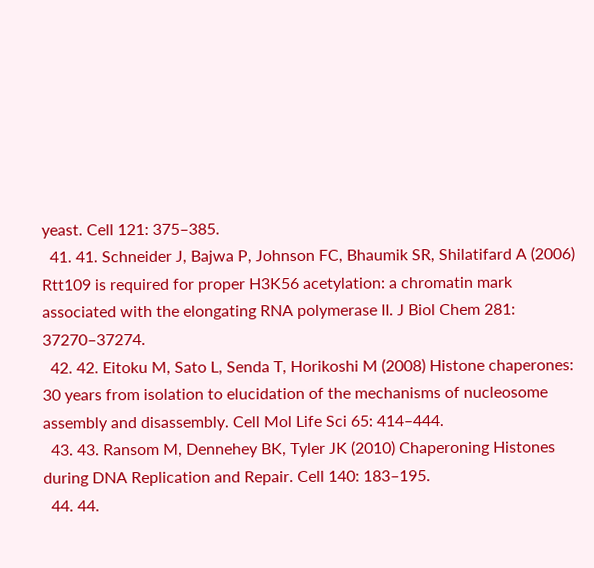yeast. Cell 121: 375–385.
  41. 41. Schneider J, Bajwa P, Johnson FC, Bhaumik SR, Shilatifard A (2006) Rtt109 is required for proper H3K56 acetylation: a chromatin mark associated with the elongating RNA polymerase II. J Biol Chem 281: 37270–37274.
  42. 42. Eitoku M, Sato L, Senda T, Horikoshi M (2008) Histone chaperones: 30 years from isolation to elucidation of the mechanisms of nucleosome assembly and disassembly. Cell Mol Life Sci 65: 414–444.
  43. 43. Ransom M, Dennehey BK, Tyler JK (2010) Chaperoning Histones during DNA Replication and Repair. Cell 140: 183–195.
  44. 44.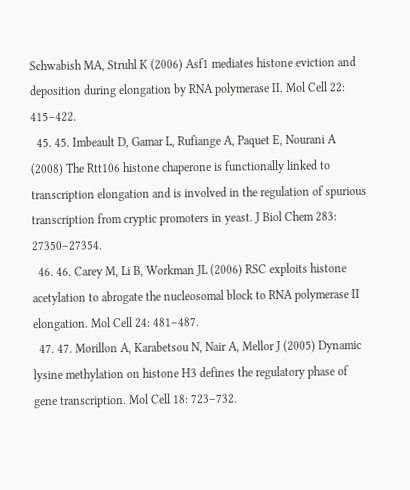Schwabish MA, Struhl K (2006) Asf1 mediates histone eviction and deposition during elongation by RNA polymerase II. Mol Cell 22: 415–422.
  45. 45. Imbeault D, Gamar L, Rufiange A, Paquet E, Nourani A (2008) The Rtt106 histone chaperone is functionally linked to transcription elongation and is involved in the regulation of spurious transcription from cryptic promoters in yeast. J Biol Chem 283: 27350–27354.
  46. 46. Carey M, Li B, Workman JL (2006) RSC exploits histone acetylation to abrogate the nucleosomal block to RNA polymerase II elongation. Mol Cell 24: 481–487.
  47. 47. Morillon A, Karabetsou N, Nair A, Mellor J (2005) Dynamic lysine methylation on histone H3 defines the regulatory phase of gene transcription. Mol Cell 18: 723–732.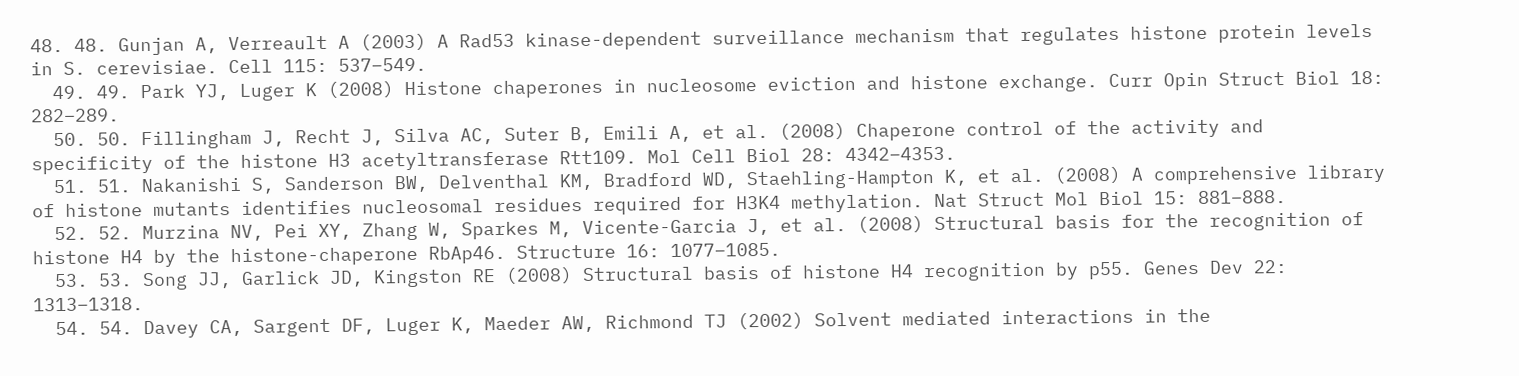48. 48. Gunjan A, Verreault A (2003) A Rad53 kinase-dependent surveillance mechanism that regulates histone protein levels in S. cerevisiae. Cell 115: 537–549.
  49. 49. Park YJ, Luger K (2008) Histone chaperones in nucleosome eviction and histone exchange. Curr Opin Struct Biol 18: 282–289.
  50. 50. Fillingham J, Recht J, Silva AC, Suter B, Emili A, et al. (2008) Chaperone control of the activity and specificity of the histone H3 acetyltransferase Rtt109. Mol Cell Biol 28: 4342–4353.
  51. 51. Nakanishi S, Sanderson BW, Delventhal KM, Bradford WD, Staehling-Hampton K, et al. (2008) A comprehensive library of histone mutants identifies nucleosomal residues required for H3K4 methylation. Nat Struct Mol Biol 15: 881–888.
  52. 52. Murzina NV, Pei XY, Zhang W, Sparkes M, Vicente-Garcia J, et al. (2008) Structural basis for the recognition of histone H4 by the histone-chaperone RbAp46. Structure 16: 1077–1085.
  53. 53. Song JJ, Garlick JD, Kingston RE (2008) Structural basis of histone H4 recognition by p55. Genes Dev 22: 1313–1318.
  54. 54. Davey CA, Sargent DF, Luger K, Maeder AW, Richmond TJ (2002) Solvent mediated interactions in the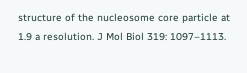structure of the nucleosome core particle at 1.9 a resolution. J Mol Biol 319: 1097–1113.